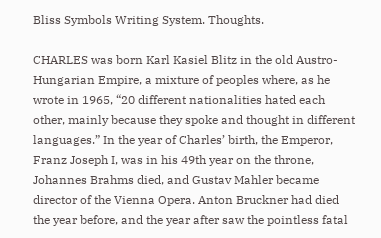Bliss Symbols Writing System. Thoughts.

CHARLES was born Karl Kasiel Blitz in the old Austro-Hungarian Empire, a mixture of peoples where, as he wrote in 1965, “20 different nationalities hated each other, mainly because they spoke and thought in different languages.” In the year of Charles’ birth, the Emperor, Franz Joseph I, was in his 49th year on the throne, Johannes Brahms died, and Gustav Mahler became director of the Vienna Opera. Anton Bruckner had died the year before, and the year after saw the pointless fatal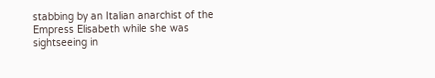stabbing by an Italian anarchist of the Empress Elisabeth while she was sightseeing in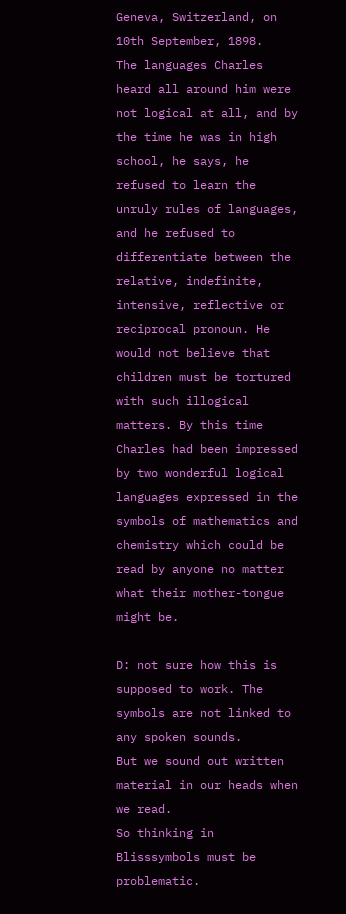Geneva, Switzerland, on 10th September, 1898.
The languages Charles heard all around him were not logical at all, and by the time he was in high school, he says, he refused to learn the unruly rules of languages, and he refused to differentiate between the relative, indefinite, intensive, reflective or reciprocal pronoun. He would not believe that children must be tortured with such illogical matters. By this time Charles had been impressed by two wonderful logical languages expressed in the symbols of mathematics and chemistry which could be read by anyone no matter what their mother-tongue might be.

D: not sure how this is supposed to work. The symbols are not linked to any spoken sounds.
But we sound out written material in our heads when we read.
So thinking in Blisssymbols must be problematic.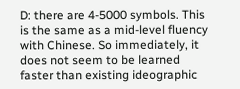D: there are 4-5000 symbols. This is the same as a mid-level fluency with Chinese. So immediately, it does not seem to be learned faster than existing ideographic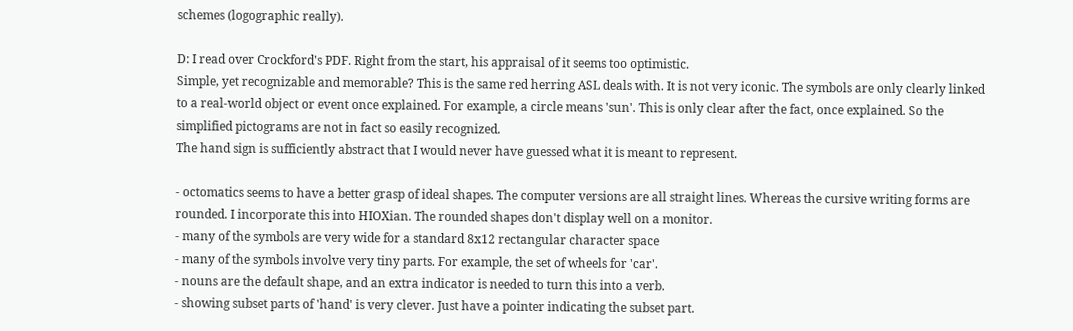schemes (logographic really).

D: I read over Crockford's PDF. Right from the start, his appraisal of it seems too optimistic.
Simple, yet recognizable and memorable? This is the same red herring ASL deals with. It is not very iconic. The symbols are only clearly linked to a real-world object or event once explained. For example, a circle means 'sun'. This is only clear after the fact, once explained. So the simplified pictograms are not in fact so easily recognized.
The hand sign is sufficiently abstract that I would never have guessed what it is meant to represent.

- octomatics seems to have a better grasp of ideal shapes. The computer versions are all straight lines. Whereas the cursive writing forms are rounded. I incorporate this into HIOXian. The rounded shapes don't display well on a monitor.
- many of the symbols are very wide for a standard 8x12 rectangular character space
- many of the symbols involve very tiny parts. For example, the set of wheels for 'car'.
- nouns are the default shape, and an extra indicator is needed to turn this into a verb.
- showing subset parts of 'hand' is very clever. Just have a pointer indicating the subset part.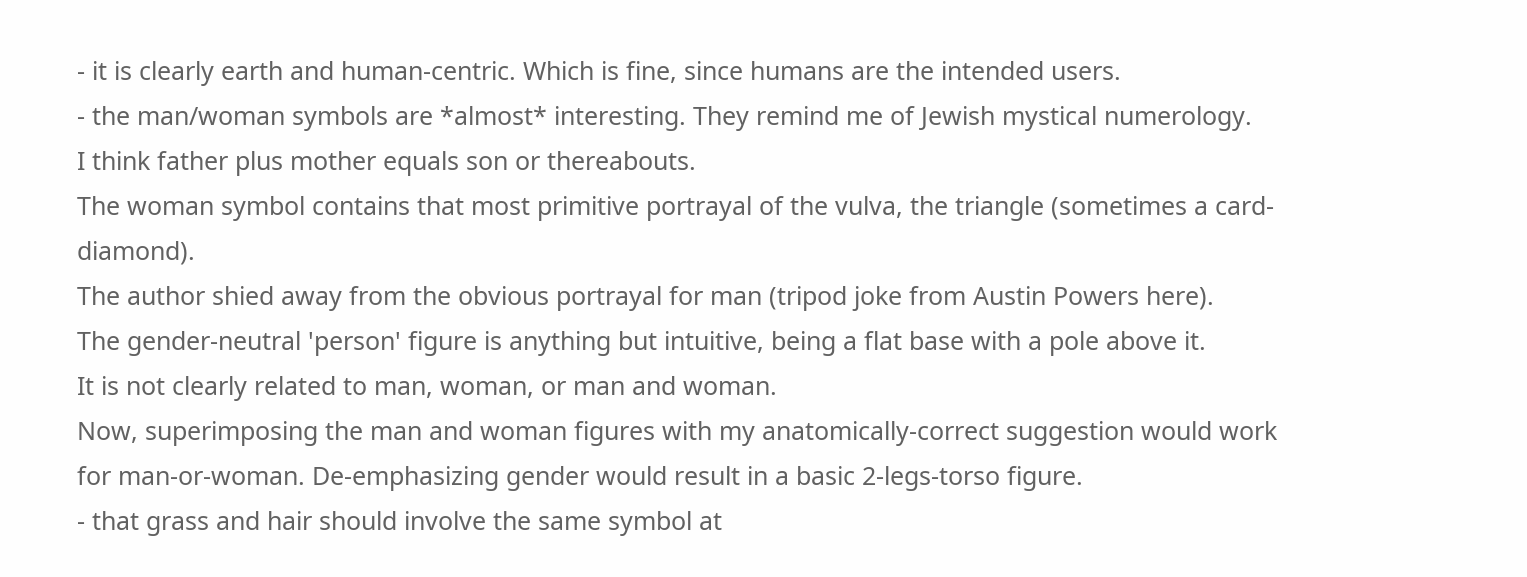- it is clearly earth and human-centric. Which is fine, since humans are the intended users.
- the man/woman symbols are *almost* interesting. They remind me of Jewish mystical numerology.
I think father plus mother equals son or thereabouts.
The woman symbol contains that most primitive portrayal of the vulva, the triangle (sometimes a card-diamond).
The author shied away from the obvious portrayal for man (tripod joke from Austin Powers here).
The gender-neutral 'person' figure is anything but intuitive, being a flat base with a pole above it.
It is not clearly related to man, woman, or man and woman.
Now, superimposing the man and woman figures with my anatomically-correct suggestion would work for man-or-woman. De-emphasizing gender would result in a basic 2-legs-torso figure.
- that grass and hair should involve the same symbol at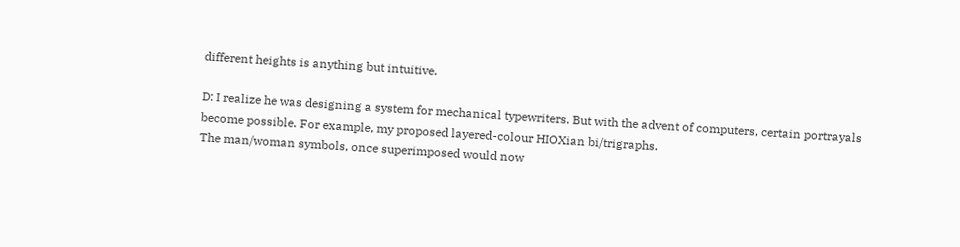different heights is anything but intuitive.

D: I realize he was designing a system for mechanical typewriters. But with the advent of computers, certain portrayals become possible. For example, my proposed layered-colour HIOXian bi/trigraphs.
The man/woman symbols, once superimposed would now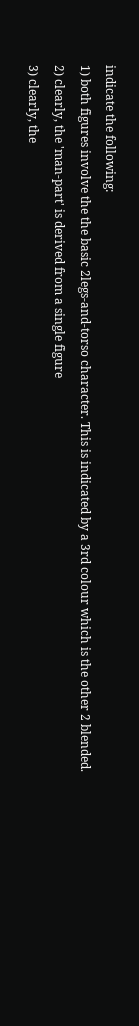indicate the following:
1) both figures involve the the basic 2legs-and-torso character. This is indicated by a 3rd colour which is the other 2 blended.
2) clearly, the 'man-part' is derived from a single figure
3) clearly, the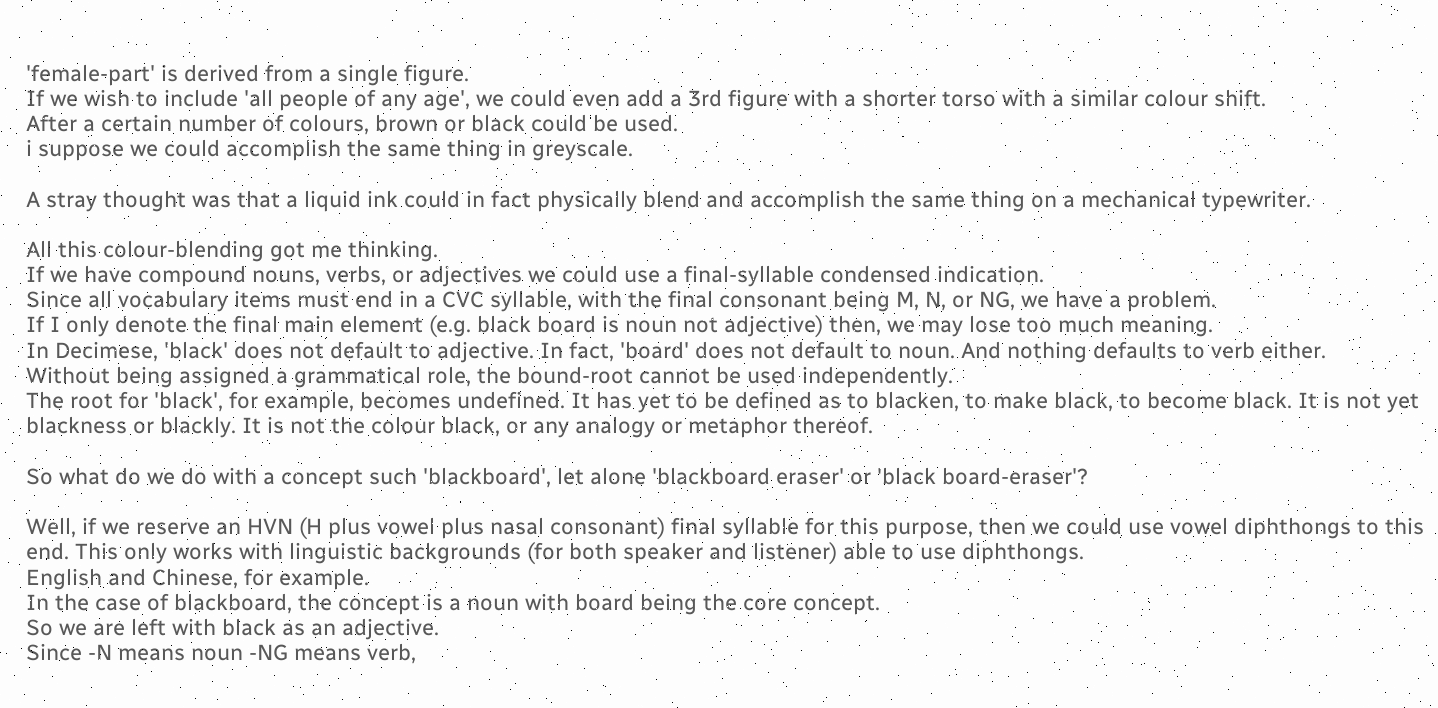'female-part' is derived from a single figure.
If we wish to include 'all people of any age', we could even add a 3rd figure with a shorter torso with a similar colour shift.
After a certain number of colours, brown or black could be used.
i suppose we could accomplish the same thing in greyscale.

A stray thought was that a liquid ink could in fact physically blend and accomplish the same thing on a mechanical typewriter.

All this colour-blending got me thinking.
If we have compound nouns, verbs, or adjectives we could use a final-syllable condensed indication.
Since all vocabulary items must end in a CVC syllable, with the final consonant being M, N, or NG, we have a problem.
If I only denote the final main element (e.g. black board is noun not adjective) then, we may lose too much meaning.
In Decimese, 'black' does not default to adjective. In fact, 'board' does not default to noun. And nothing defaults to verb either.
Without being assigned a grammatical role, the bound-root cannot be used independently.
The root for 'black', for example, becomes undefined. It has yet to be defined as to blacken, to make black, to become black. It is not yet blackness or blackly. It is not the colour black, or any analogy or metaphor thereof.

So what do we do with a concept such 'blackboard', let alone 'blackboard eraser' or 'black board-eraser'?

Well, if we reserve an HVN (H plus vowel plus nasal consonant) final syllable for this purpose, then we could use vowel diphthongs to this end. This only works with linguistic backgrounds (for both speaker and listener) able to use diphthongs.
English and Chinese, for example.
In the case of blackboard, the concept is a noun with board being the core concept.
So we are left with black as an adjective.
Since -N means noun -NG means verb,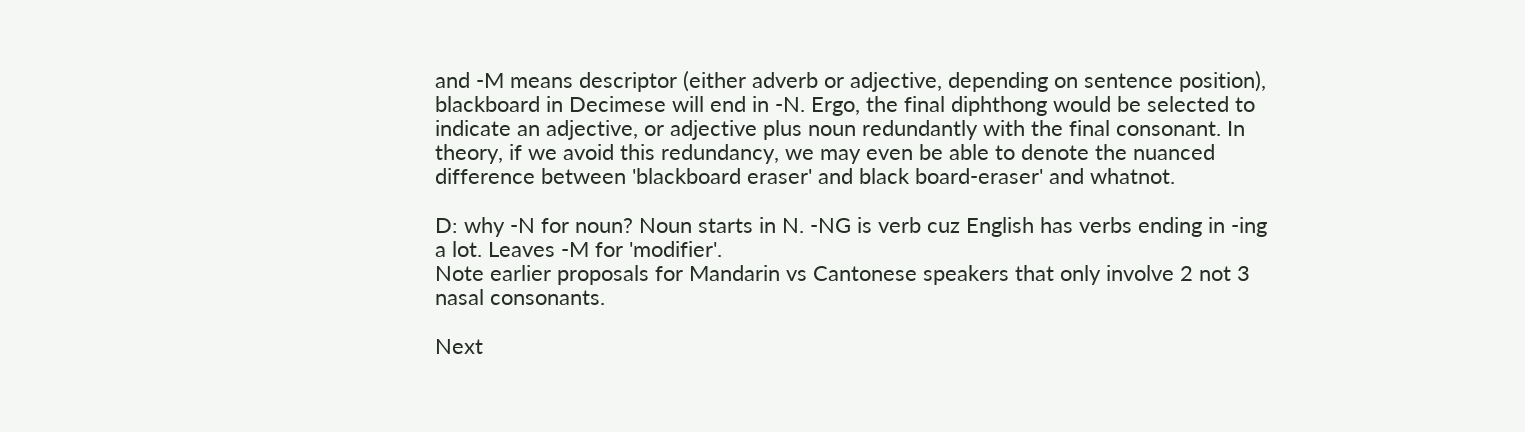and -M means descriptor (either adverb or adjective, depending on sentence position), blackboard in Decimese will end in -N. Ergo, the final diphthong would be selected to indicate an adjective, or adjective plus noun redundantly with the final consonant. In theory, if we avoid this redundancy, we may even be able to denote the nuanced difference between 'blackboard eraser' and black board-eraser' and whatnot.

D: why -N for noun? Noun starts in N. -NG is verb cuz English has verbs ending in -ing a lot. Leaves -M for 'modifier'.
Note earlier proposals for Mandarin vs Cantonese speakers that only involve 2 not 3 nasal consonants.

Next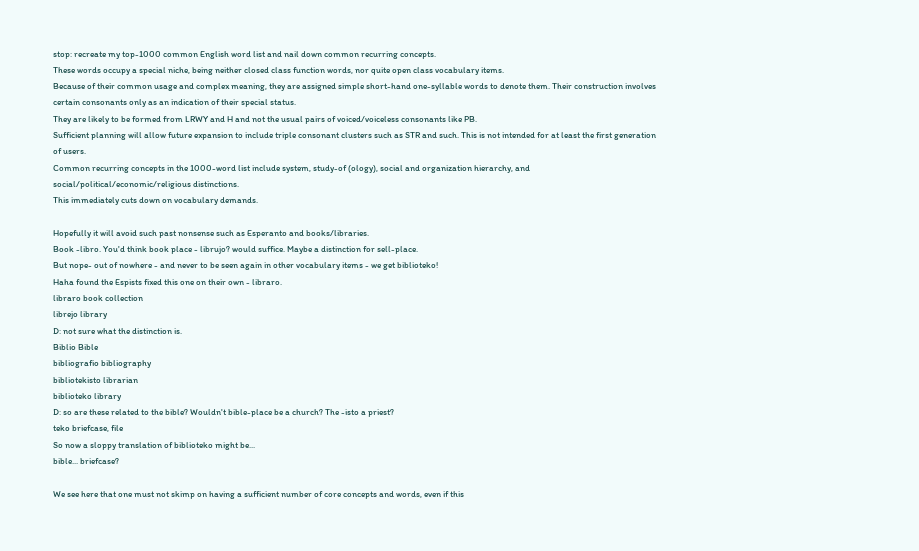stop: recreate my top-1000 common English word list and nail down common recurring concepts.
These words occupy a special niche, being neither closed class function words, nor quite open class vocabulary items.
Because of their common usage and complex meaning, they are assigned simple short-hand one-syllable words to denote them. Their construction involves certain consonants only as an indication of their special status.
They are likely to be formed from LRWY and H and not the usual pairs of voiced/voiceless consonants like PB.
Sufficient planning will allow future expansion to include triple consonant clusters such as STR and such. This is not intended for at least the first generation of users.
Common recurring concepts in the 1000-word list include system, study-of (ology), social and organization hierarchy, and social/political/economic/religious distinctions.
This immediately cuts down on vocabulary demands.

Hopefully it will avoid such past nonsense such as Esperanto and books/libraries.
Book -libro. You'd think book place - librujo? would suffice. Maybe a distinction for sell-place.
But nope- out of nowhere - and never to be seen again in other vocabulary items - we get biblioteko!
Haha found the Espists fixed this one on their own - libraro.
libraro book collection
librejo library
D: not sure what the distinction is.
Biblio Bible
bibliografio bibliography
bibliotekisto librarian
biblioteko library
D: so are these related to the bible? Wouldn't bible-place be a church? The -isto a priest?
teko briefcase, file
So now a sloppy translation of biblioteko might be...
bible... briefcase?

We see here that one must not skimp on having a sufficient number of core concepts and words, even if this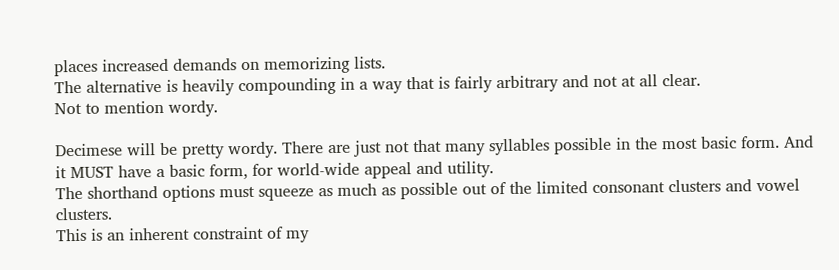places increased demands on memorizing lists.
The alternative is heavily compounding in a way that is fairly arbitrary and not at all clear.
Not to mention wordy.

Decimese will be pretty wordy. There are just not that many syllables possible in the most basic form. And it MUST have a basic form, for world-wide appeal and utility.
The shorthand options must squeeze as much as possible out of the limited consonant clusters and vowel clusters.
This is an inherent constraint of my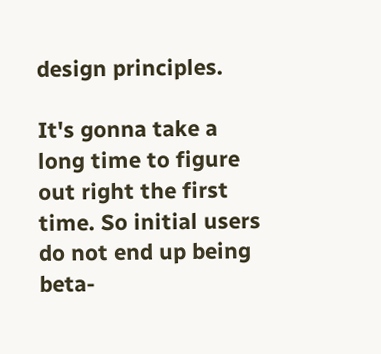design principles.

It's gonna take a long time to figure out right the first time. So initial users do not end up being beta-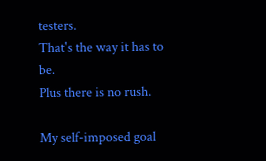testers.
That's the way it has to be.
Plus there is no rush.

My self-imposed goal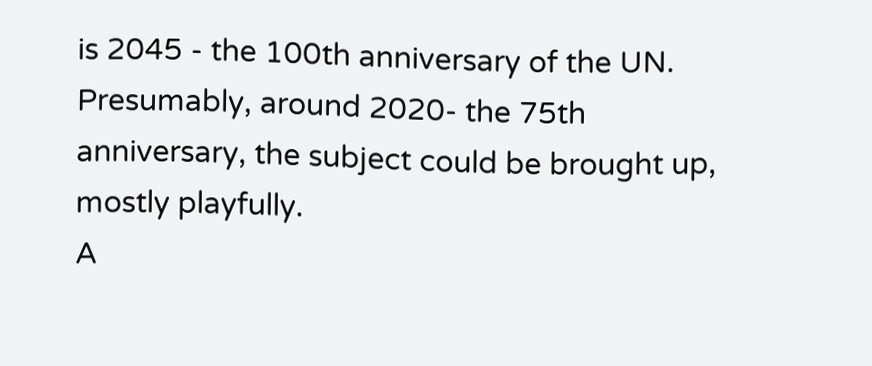is 2045 - the 100th anniversary of the UN.
Presumably, around 2020- the 75th anniversary, the subject could be brought up, mostly playfully.
A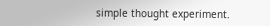simple thought experiment.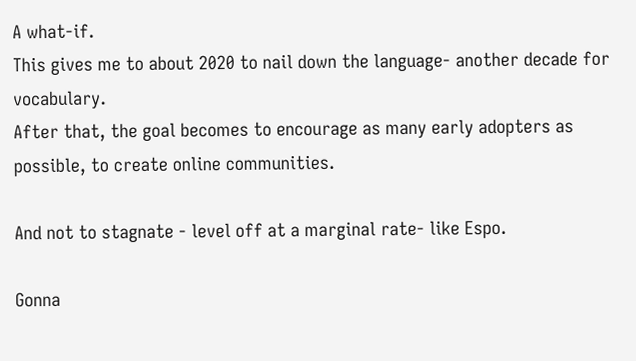A what-if.
This gives me to about 2020 to nail down the language- another decade for vocabulary.
After that, the goal becomes to encourage as many early adopters as possible, to create online communities.

And not to stagnate - level off at a marginal rate- like Espo.

Gonna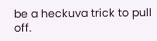be a heckuva trick to pull off.